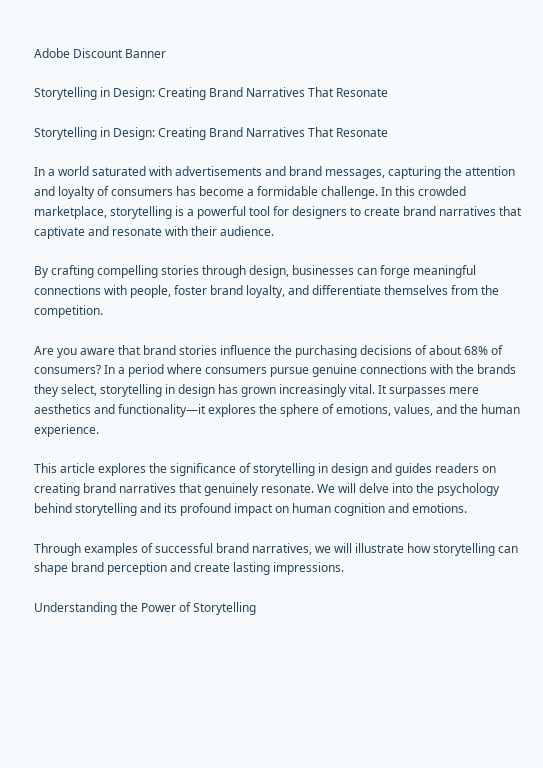Adobe Discount Banner

Storytelling in Design: Creating Brand Narratives That Resonate

Storytelling in Design: Creating Brand Narratives That Resonate

In a world saturated with advertisements and brand messages, capturing the attention and loyalty of consumers has become a formidable challenge. In this crowded marketplace, storytelling is a powerful tool for designers to create brand narratives that captivate and resonate with their audience.

By crafting compelling stories through design, businesses can forge meaningful connections with people, foster brand loyalty, and differentiate themselves from the competition.

Are you aware that brand stories influence the purchasing decisions of about 68% of consumers? In a period where consumers pursue genuine connections with the brands they select, storytelling in design has grown increasingly vital. It surpasses mere aesthetics and functionality—it explores the sphere of emotions, values, and the human experience.

This article explores the significance of storytelling in design and guides readers on creating brand narratives that genuinely resonate. We will delve into the psychology behind storytelling and its profound impact on human cognition and emotions.

Through examples of successful brand narratives, we will illustrate how storytelling can shape brand perception and create lasting impressions.

Understanding the Power of Storytelling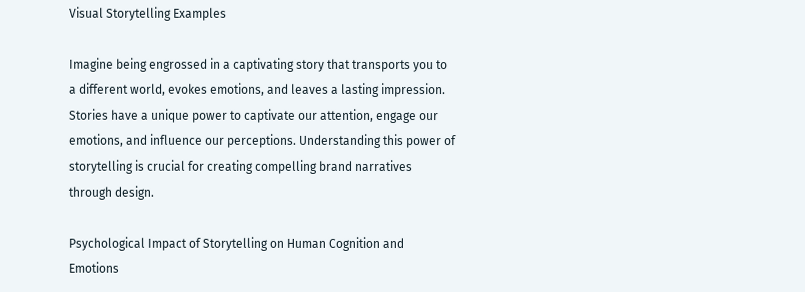Visual Storytelling Examples

Imagine being engrossed in a captivating story that transports you to a different world, evokes emotions, and leaves a lasting impression. Stories have a unique power to captivate our attention, engage our emotions, and influence our perceptions. Understanding this power of storytelling is crucial for creating compelling brand narratives through design.

Psychological Impact of Storytelling on Human Cognition and Emotions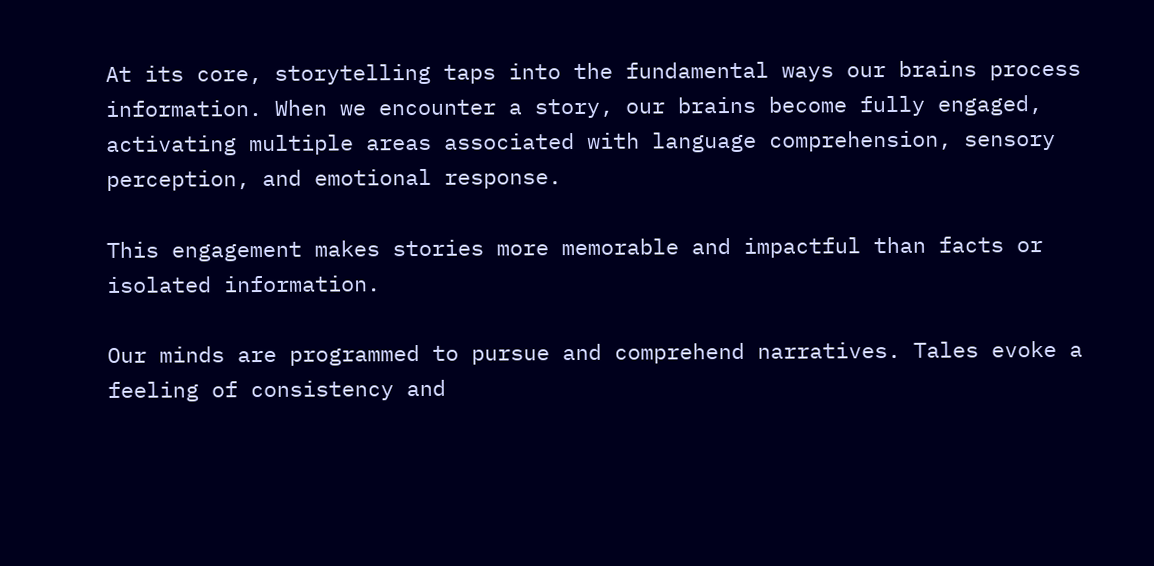At its core, storytelling taps into the fundamental ways our brains process information. When we encounter a story, our brains become fully engaged, activating multiple areas associated with language comprehension, sensory perception, and emotional response.

This engagement makes stories more memorable and impactful than facts or isolated information.

Our minds are programmed to pursue and comprehend narratives. Tales evoke a feeling of consistency and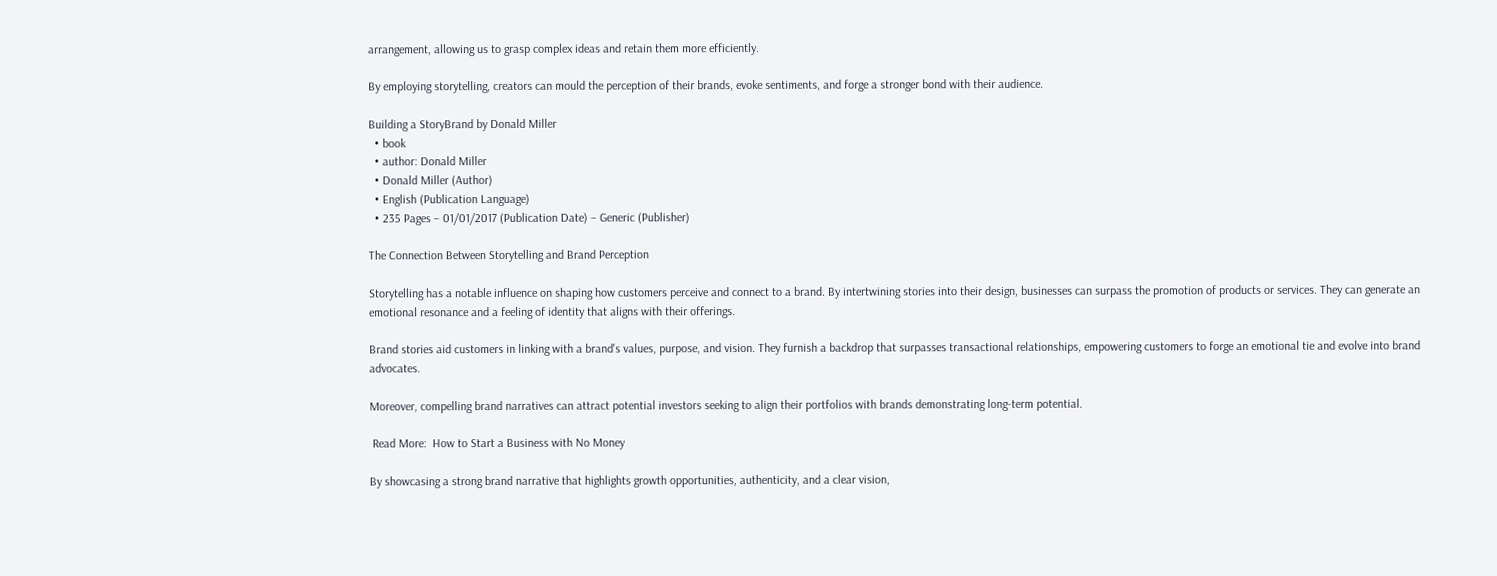arrangement, allowing us to grasp complex ideas and retain them more efficiently.

By employing storytelling, creators can mould the perception of their brands, evoke sentiments, and forge a stronger bond with their audience.

Building a StoryBrand by Donald Miller
  • book
  • author: Donald Miller
  • Donald Miller (Author)
  • English (Publication Language)
  • 235 Pages – 01/01/2017 (Publication Date) – Generic (Publisher)

The Connection Between Storytelling and Brand Perception

Storytelling has a notable influence on shaping how customers perceive and connect to a brand. By intertwining stories into their design, businesses can surpass the promotion of products or services. They can generate an emotional resonance and a feeling of identity that aligns with their offerings.

Brand stories aid customers in linking with a brand's values, purpose, and vision. They furnish a backdrop that surpasses transactional relationships, empowering customers to forge an emotional tie and evolve into brand advocates.

Moreover, compelling brand narratives can attract potential investors seeking to align their portfolios with brands demonstrating long-term potential.

 Read More:  How to Start a Business with No Money

By showcasing a strong brand narrative that highlights growth opportunities, authenticity, and a clear vision,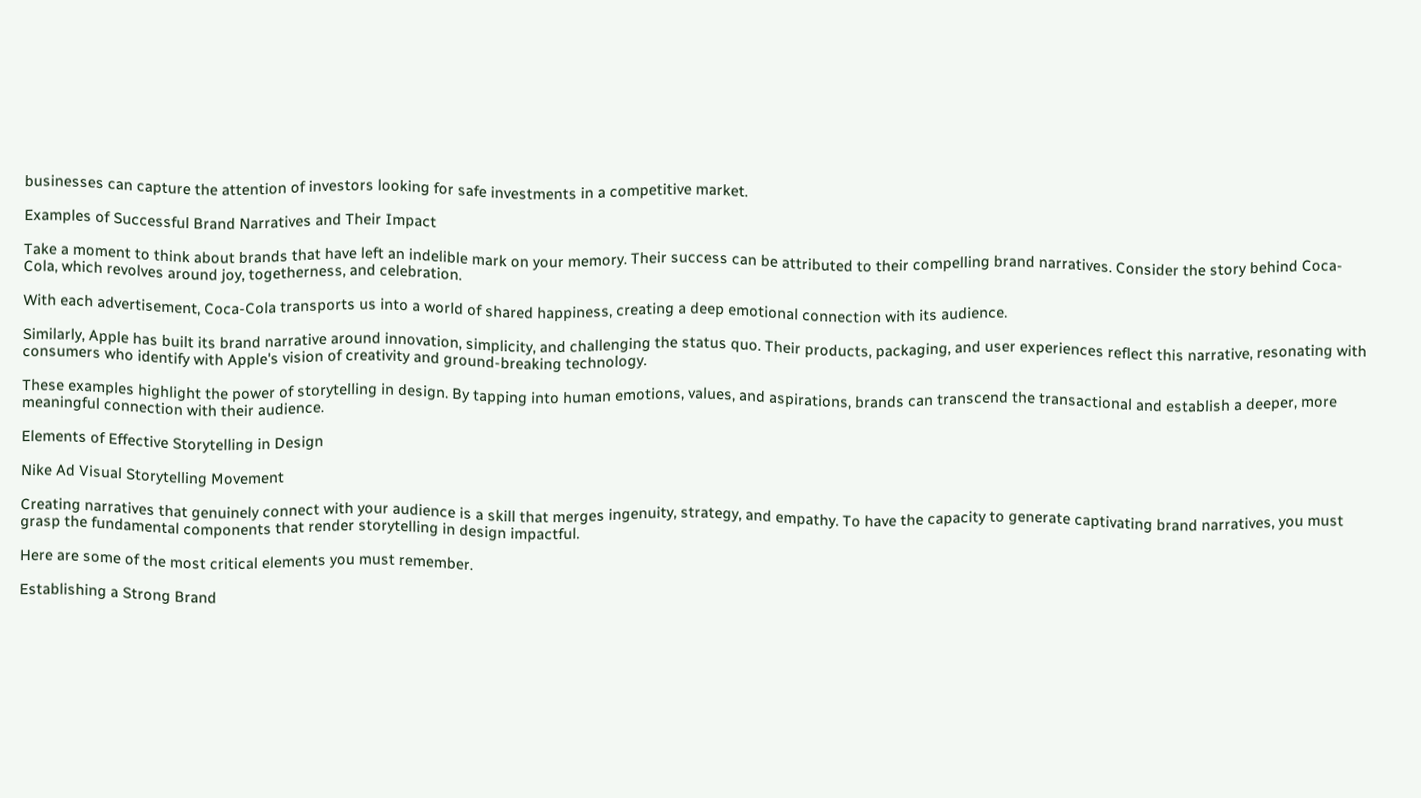businesses can capture the attention of investors looking for safe investments in a competitive market.

Examples of Successful Brand Narratives and Their Impact

Take a moment to think about brands that have left an indelible mark on your memory. Their success can be attributed to their compelling brand narratives. Consider the story behind Coca-Cola, which revolves around joy, togetherness, and celebration.

With each advertisement, Coca-Cola transports us into a world of shared happiness, creating a deep emotional connection with its audience.

Similarly, Apple has built its brand narrative around innovation, simplicity, and challenging the status quo. Their products, packaging, and user experiences reflect this narrative, resonating with consumers who identify with Apple's vision of creativity and ground-breaking technology.

These examples highlight the power of storytelling in design. By tapping into human emotions, values, and aspirations, brands can transcend the transactional and establish a deeper, more meaningful connection with their audience.

Elements of Effective Storytelling in Design

Nike Ad Visual Storytelling Movement

Creating narratives that genuinely connect with your audience is a skill that merges ingenuity, strategy, and empathy. To have the capacity to generate captivating brand narratives, you must grasp the fundamental components that render storytelling in design impactful.

Here are some of the most critical elements you must remember.

Establishing a Strong Brand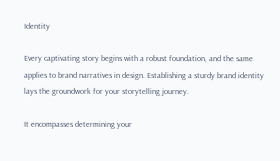Identity

Every captivating story begins with a robust foundation, and the same applies to brand narratives in design. Establishing a sturdy brand identity lays the groundwork for your storytelling journey.

It encompasses determining your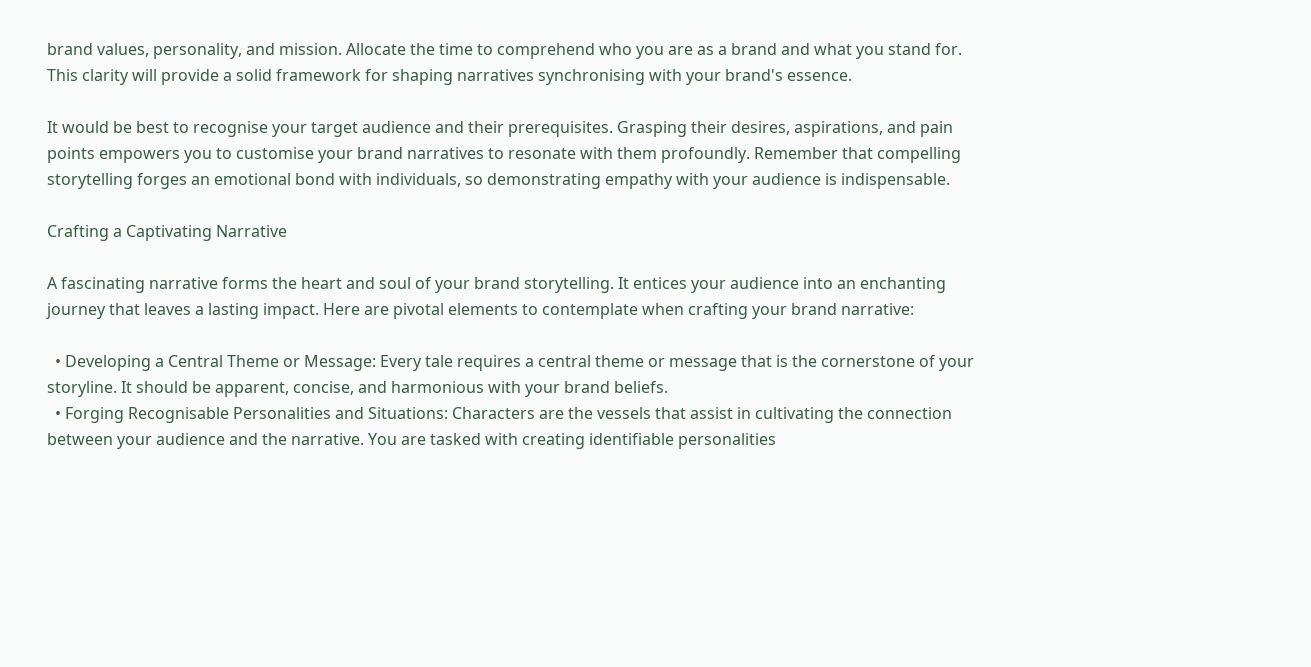brand values, personality, and mission. Allocate the time to comprehend who you are as a brand and what you stand for. This clarity will provide a solid framework for shaping narratives synchronising with your brand's essence.

It would be best to recognise your target audience and their prerequisites. Grasping their desires, aspirations, and pain points empowers you to customise your brand narratives to resonate with them profoundly. Remember that compelling storytelling forges an emotional bond with individuals, so demonstrating empathy with your audience is indispensable.

Crafting a Captivating Narrative

A fascinating narrative forms the heart and soul of your brand storytelling. It entices your audience into an enchanting journey that leaves a lasting impact. Here are pivotal elements to contemplate when crafting your brand narrative:

  • Developing a Central Theme or Message: Every tale requires a central theme or message that is the cornerstone of your storyline. It should be apparent, concise, and harmonious with your brand beliefs.
  • Forging Recognisable Personalities and Situations: Characters are the vessels that assist in cultivating the connection between your audience and the narrative. You are tasked with creating identifiable personalities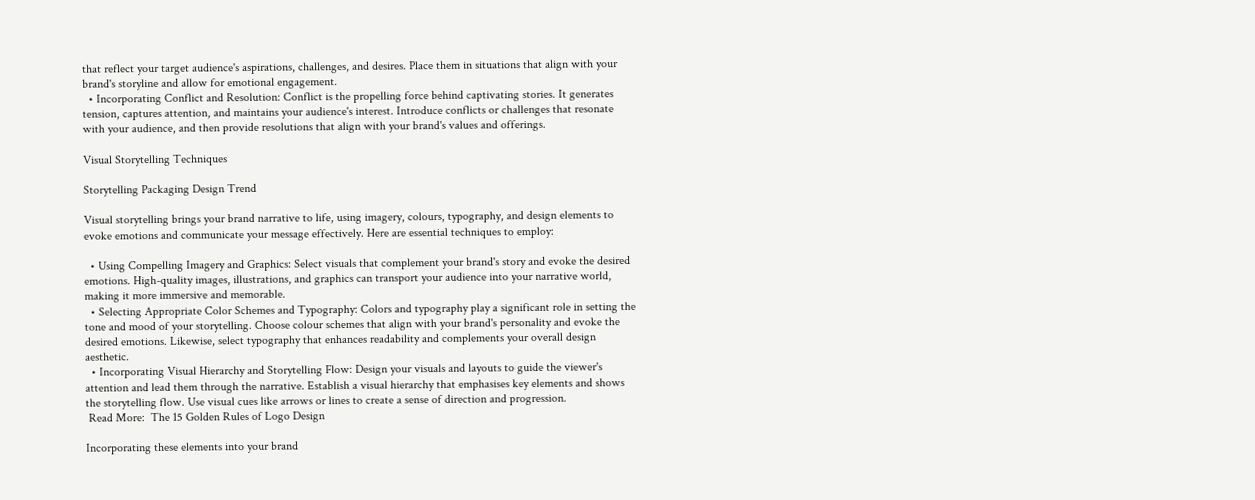that reflect your target audience's aspirations, challenges, and desires. Place them in situations that align with your brand's storyline and allow for emotional engagement.
  • Incorporating Conflict and Resolution: Conflict is the propelling force behind captivating stories. It generates tension, captures attention, and maintains your audience's interest. Introduce conflicts or challenges that resonate with your audience, and then provide resolutions that align with your brand's values and offerings.

Visual Storytelling Techniques

Storytelling Packaging Design Trend

Visual storytelling brings your brand narrative to life, using imagery, colours, typography, and design elements to evoke emotions and communicate your message effectively. Here are essential techniques to employ:

  • Using Compelling Imagery and Graphics: Select visuals that complement your brand's story and evoke the desired emotions. High-quality images, illustrations, and graphics can transport your audience into your narrative world, making it more immersive and memorable.
  • Selecting Appropriate Color Schemes and Typography: Colors and typography play a significant role in setting the tone and mood of your storytelling. Choose colour schemes that align with your brand's personality and evoke the desired emotions. Likewise, select typography that enhances readability and complements your overall design aesthetic.
  • Incorporating Visual Hierarchy and Storytelling Flow: Design your visuals and layouts to guide the viewer's attention and lead them through the narrative. Establish a visual hierarchy that emphasises key elements and shows the storytelling flow. Use visual cues like arrows or lines to create a sense of direction and progression.
 Read More:  The 15 Golden Rules of Logo Design

Incorporating these elements into your brand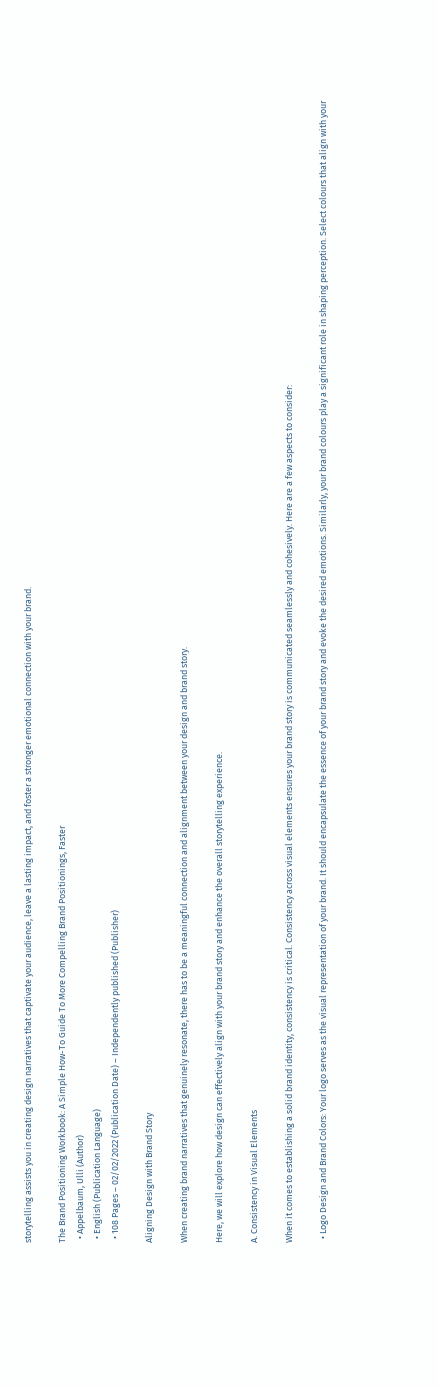storytelling assists you in creating design narratives that captivate your audience, leave a lasting impact, and foster a stronger emotional connection with your brand.

The Brand Positioning Workbook: A Simple How-To Guide To More Compelling Brand Positionings, Faster
  • Appelbaum, Ulli (Author)
  • English (Publication Language)
  • 108 Pages – 02/02/2022 (Publication Date) – Independently published (Publisher)

Aligning Design with Brand Story

When creating brand narratives that genuinely resonate, there has to be a meaningful connection and alignment between your design and brand story.

Here, we will explore how design can effectively align with your brand story and enhance the overall storytelling experience.

A. Consistency in Visual Elements

When it comes to establishing a solid brand identity, consistency is critical. Consistency across visual elements ensures your brand story is communicated seamlessly and cohesively. Here are a few aspects to consider:

  • Logo Design and Brand Colors: Your logo serves as the visual representation of your brand. It should encapsulate the essence of your brand story and evoke the desired emotions. Similarly, your brand colours play a significant role in shaping perception. Select colours that align with your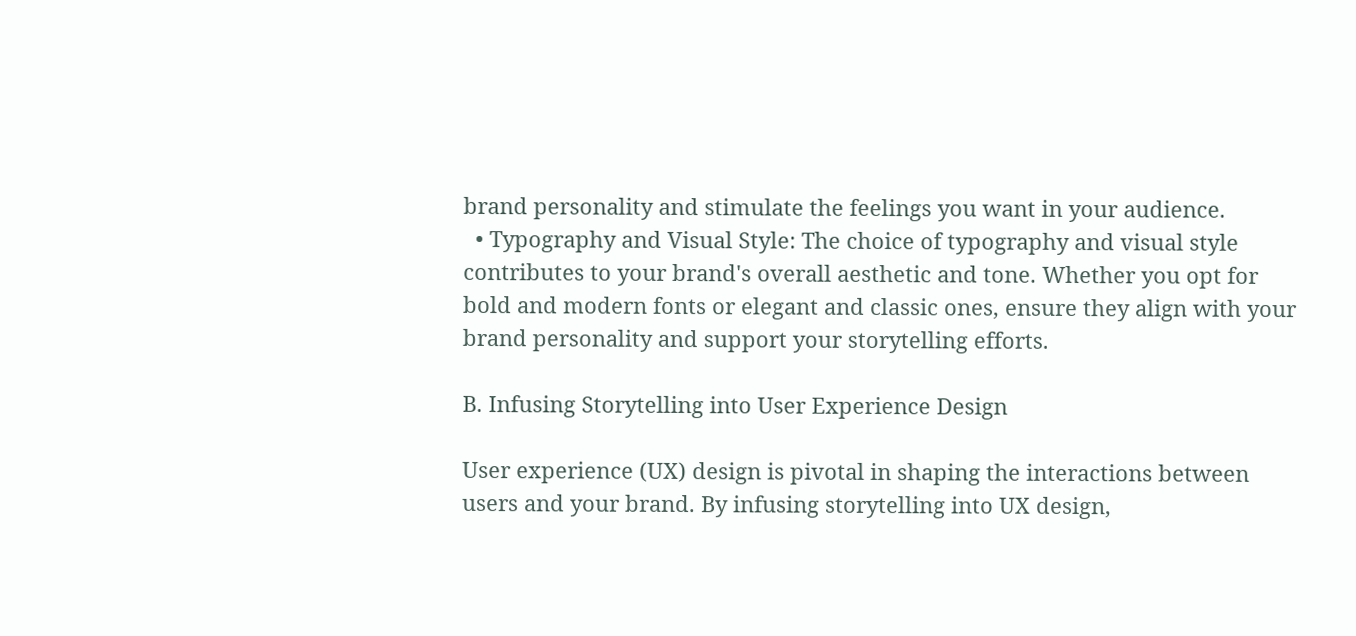brand personality and stimulate the feelings you want in your audience.
  • Typography and Visual Style: The choice of typography and visual style contributes to your brand's overall aesthetic and tone. Whether you opt for bold and modern fonts or elegant and classic ones, ensure they align with your brand personality and support your storytelling efforts.

B. Infusing Storytelling into User Experience Design

User experience (UX) design is pivotal in shaping the interactions between users and your brand. By infusing storytelling into UX design,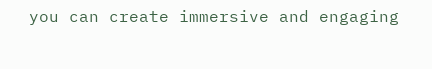you can create immersive and engaging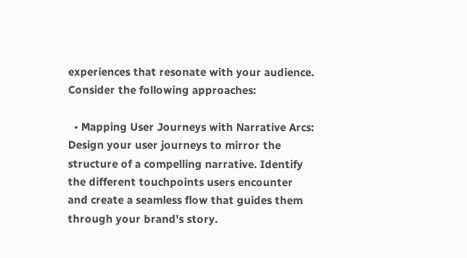experiences that resonate with your audience. Consider the following approaches:

  • Mapping User Journeys with Narrative Arcs: Design your user journeys to mirror the structure of a compelling narrative. Identify the different touchpoints users encounter and create a seamless flow that guides them through your brand's story.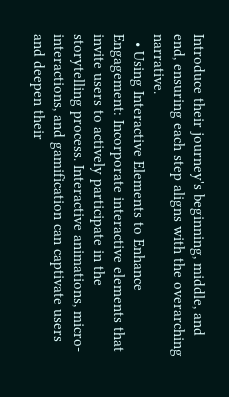Introduce their journey's beginning, middle, and end, ensuring each step aligns with the overarching narrative.
  • Using Interactive Elements to Enhance Engagement: Incorporate interactive elements that invite users to actively participate in the storytelling process. Interactive animations, micro-interactions, and gamification can captivate users and deepen their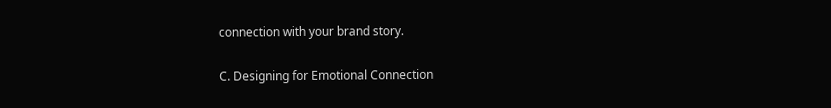connection with your brand story.

C. Designing for Emotional Connection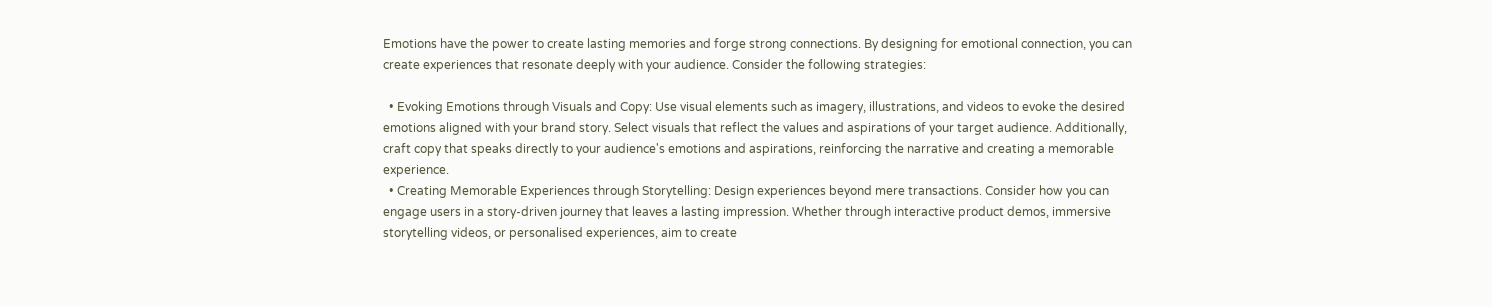Emotions have the power to create lasting memories and forge strong connections. By designing for emotional connection, you can create experiences that resonate deeply with your audience. Consider the following strategies:

  • Evoking Emotions through Visuals and Copy: Use visual elements such as imagery, illustrations, and videos to evoke the desired emotions aligned with your brand story. Select visuals that reflect the values and aspirations of your target audience. Additionally, craft copy that speaks directly to your audience's emotions and aspirations, reinforcing the narrative and creating a memorable experience.
  • Creating Memorable Experiences through Storytelling: Design experiences beyond mere transactions. Consider how you can engage users in a story-driven journey that leaves a lasting impression. Whether through interactive product demos, immersive storytelling videos, or personalised experiences, aim to create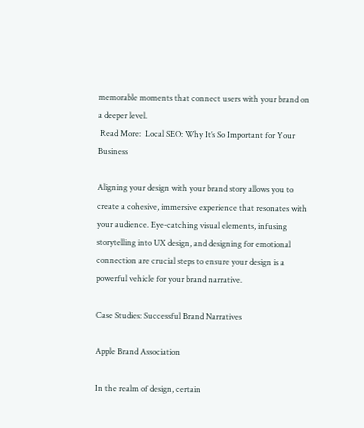memorable moments that connect users with your brand on a deeper level.
 Read More:  Local SEO: Why It’s So Important for Your Business

Aligning your design with your brand story allows you to create a cohesive, immersive experience that resonates with your audience. Eye-catching visual elements, infusing storytelling into UX design, and designing for emotional connection are crucial steps to ensure your design is a powerful vehicle for your brand narrative.

Case Studies: Successful Brand Narratives

Apple Brand Association

In the realm of design, certain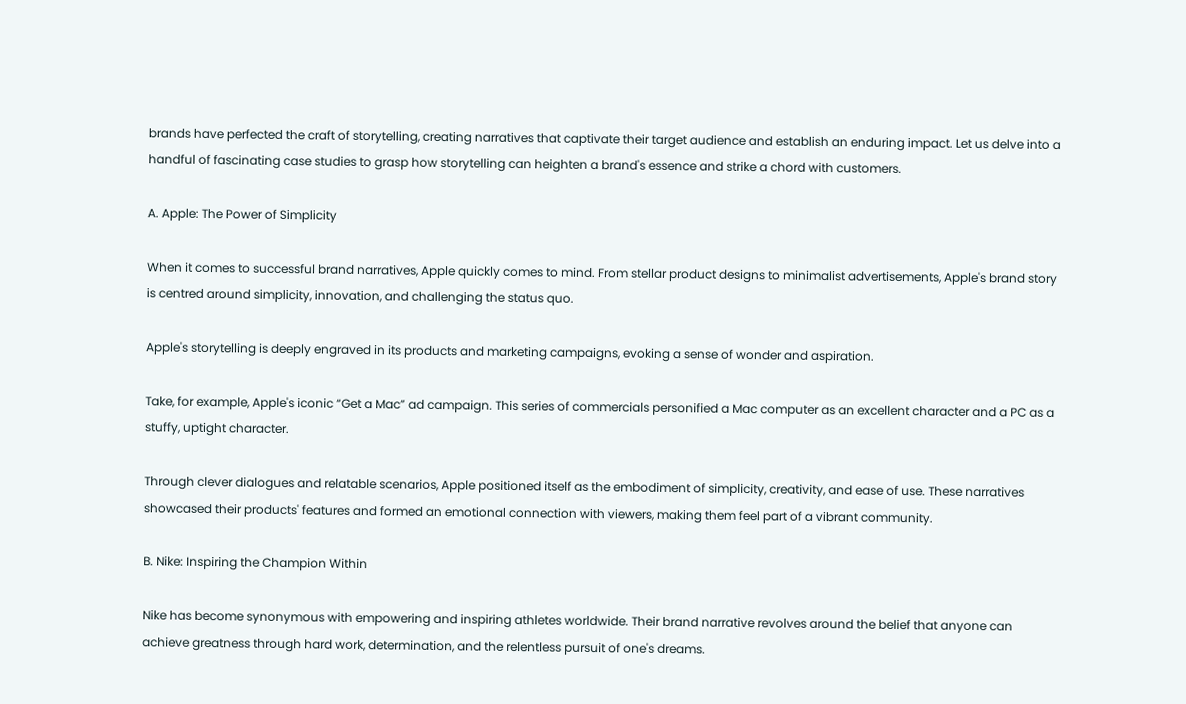brands have perfected the craft of storytelling, creating narratives that captivate their target audience and establish an enduring impact. Let us delve into a handful of fascinating case studies to grasp how storytelling can heighten a brand's essence and strike a chord with customers.

A. Apple: The Power of Simplicity

When it comes to successful brand narratives, Apple quickly comes to mind. From stellar product designs to minimalist advertisements, Apple's brand story is centred around simplicity, innovation, and challenging the status quo.

Apple's storytelling is deeply engraved in its products and marketing campaigns, evoking a sense of wonder and aspiration.

Take, for example, Apple's iconic “Get a Mac” ad campaign. This series of commercials personified a Mac computer as an excellent character and a PC as a stuffy, uptight character.

Through clever dialogues and relatable scenarios, Apple positioned itself as the embodiment of simplicity, creativity, and ease of use. These narratives showcased their products' features and formed an emotional connection with viewers, making them feel part of a vibrant community.

B. Nike: Inspiring the Champion Within

Nike has become synonymous with empowering and inspiring athletes worldwide. Their brand narrative revolves around the belief that anyone can achieve greatness through hard work, determination, and the relentless pursuit of one's dreams.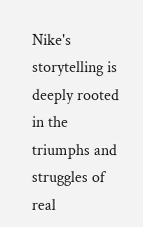Nike's storytelling is deeply rooted in the triumphs and struggles of real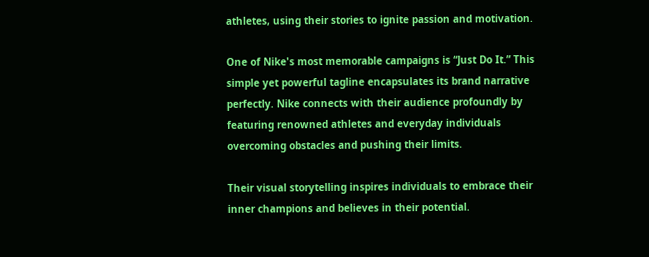athletes, using their stories to ignite passion and motivation.

One of Nike's most memorable campaigns is “Just Do It.” This simple yet powerful tagline encapsulates its brand narrative perfectly. Nike connects with their audience profoundly by featuring renowned athletes and everyday individuals overcoming obstacles and pushing their limits.

Their visual storytelling inspires individuals to embrace their inner champions and believes in their potential.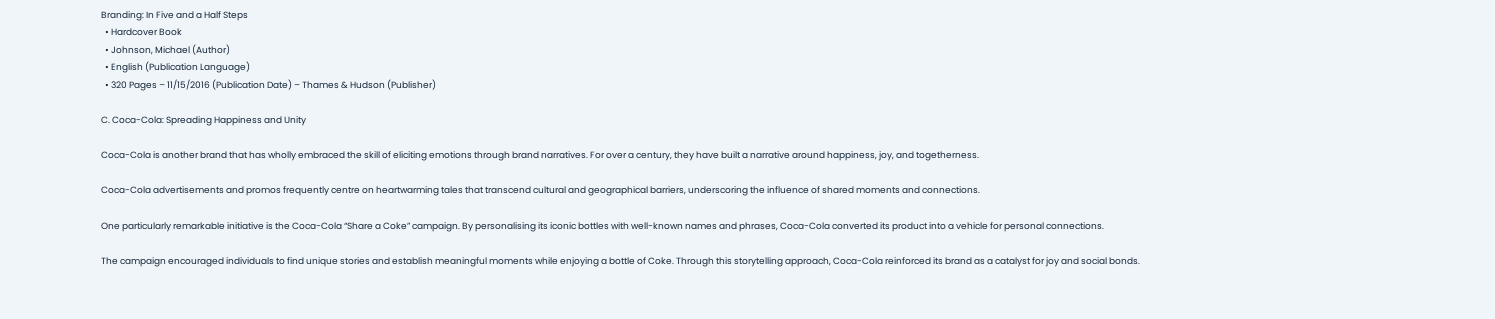Branding: In Five and a Half Steps
  • Hardcover Book
  • Johnson, Michael (Author)
  • English (Publication Language)
  • 320 Pages – 11/15/2016 (Publication Date) – Thames & Hudson (Publisher)

C. Coca-Cola: Spreading Happiness and Unity

Coca-Cola is another brand that has wholly embraced the skill of eliciting emotions through brand narratives. For over a century, they have built a narrative around happiness, joy, and togetherness.

Coca-Cola advertisements and promos frequently centre on heartwarming tales that transcend cultural and geographical barriers, underscoring the influence of shared moments and connections.

One particularly remarkable initiative is the Coca-Cola “Share a Coke” campaign. By personalising its iconic bottles with well-known names and phrases, Coca-Cola converted its product into a vehicle for personal connections.

The campaign encouraged individuals to find unique stories and establish meaningful moments while enjoying a bottle of Coke. Through this storytelling approach, Coca-Cola reinforced its brand as a catalyst for joy and social bonds.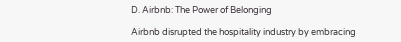D. Airbnb: The Power of Belonging

Airbnb disrupted the hospitality industry by embracing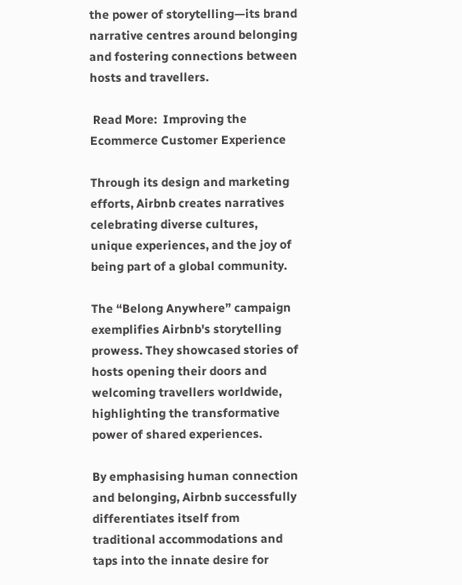the power of storytelling—its brand narrative centres around belonging and fostering connections between hosts and travellers.

 Read More:  Improving the Ecommerce Customer Experience

Through its design and marketing efforts, Airbnb creates narratives celebrating diverse cultures, unique experiences, and the joy of being part of a global community.

The “Belong Anywhere” campaign exemplifies Airbnb's storytelling prowess. They showcased stories of hosts opening their doors and welcoming travellers worldwide, highlighting the transformative power of shared experiences.

By emphasising human connection and belonging, Airbnb successfully differentiates itself from traditional accommodations and taps into the innate desire for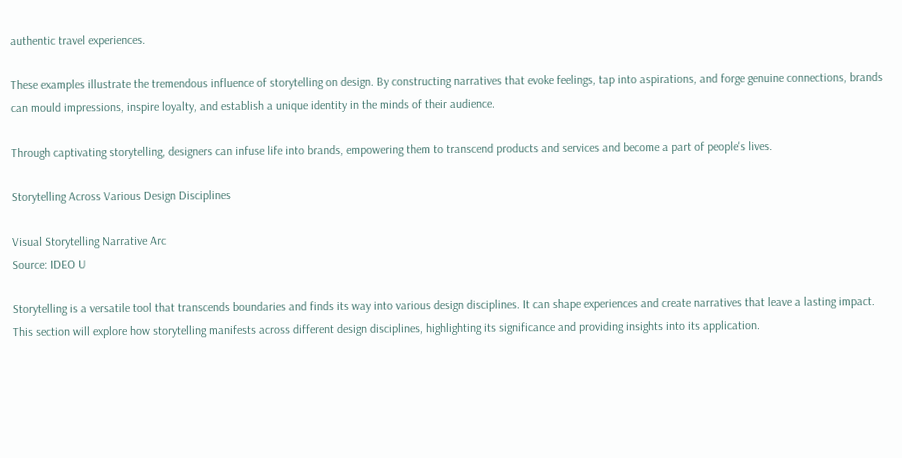authentic travel experiences.

These examples illustrate the tremendous influence of storytelling on design. By constructing narratives that evoke feelings, tap into aspirations, and forge genuine connections, brands can mould impressions, inspire loyalty, and establish a unique identity in the minds of their audience.

Through captivating storytelling, designers can infuse life into brands, empowering them to transcend products and services and become a part of people's lives.

Storytelling Across Various Design Disciplines

Visual Storytelling Narrative Arc
Source: IDEO U

Storytelling is a versatile tool that transcends boundaries and finds its way into various design disciplines. It can shape experiences and create narratives that leave a lasting impact. This section will explore how storytelling manifests across different design disciplines, highlighting its significance and providing insights into its application.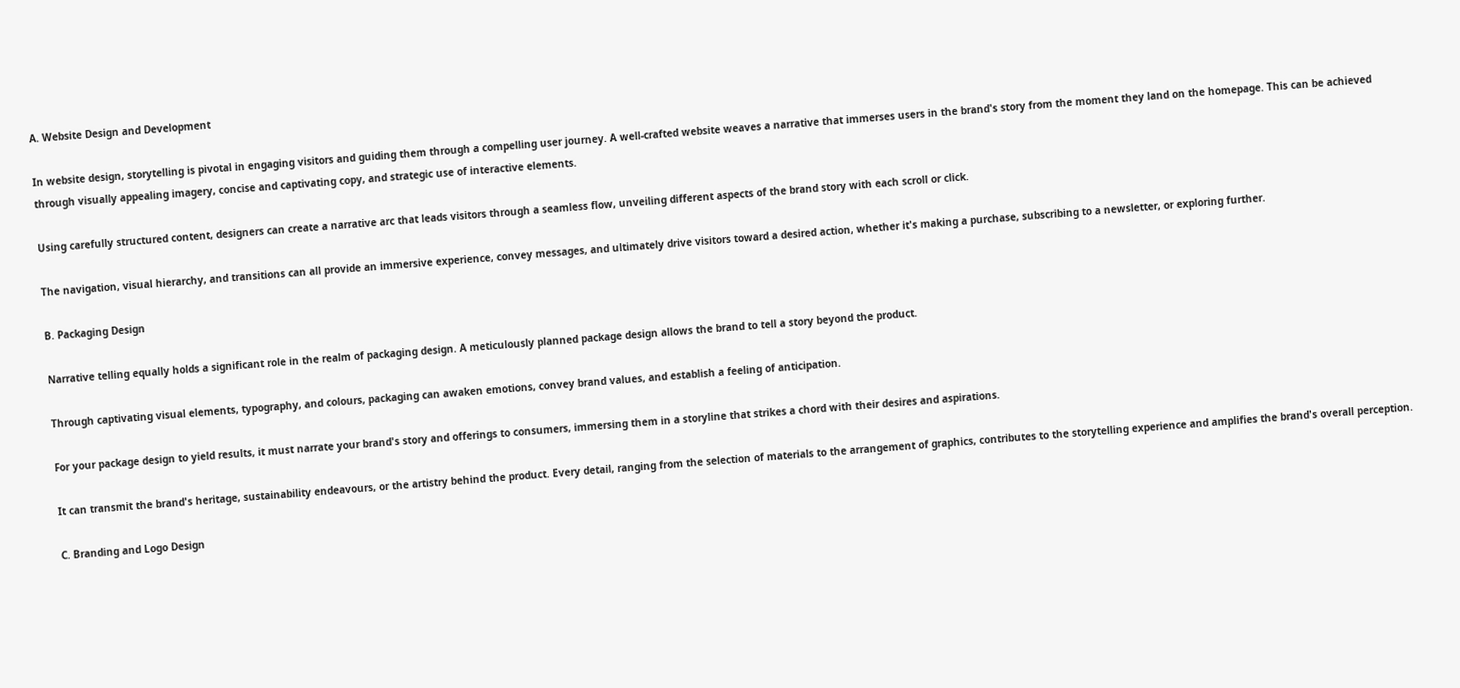A. Website Design and Development

In website design, storytelling is pivotal in engaging visitors and guiding them through a compelling user journey. A well-crafted website weaves a narrative that immerses users in the brand's story from the moment they land on the homepage. This can be achieved through visually appealing imagery, concise and captivating copy, and strategic use of interactive elements.

Using carefully structured content, designers can create a narrative arc that leads visitors through a seamless flow, unveiling different aspects of the brand story with each scroll or click.

The navigation, visual hierarchy, and transitions can all provide an immersive experience, convey messages, and ultimately drive visitors toward a desired action, whether it's making a purchase, subscribing to a newsletter, or exploring further.

B. Packaging Design

Narrative telling equally holds a significant role in the realm of packaging design. A meticulously planned package design allows the brand to tell a story beyond the product.

Through captivating visual elements, typography, and colours, packaging can awaken emotions, convey brand values, and establish a feeling of anticipation.

For your package design to yield results, it must narrate your brand's story and offerings to consumers, immersing them in a storyline that strikes a chord with their desires and aspirations.

It can transmit the brand's heritage, sustainability endeavours, or the artistry behind the product. Every detail, ranging from the selection of materials to the arrangement of graphics, contributes to the storytelling experience and amplifies the brand's overall perception.

C. Branding and Logo Design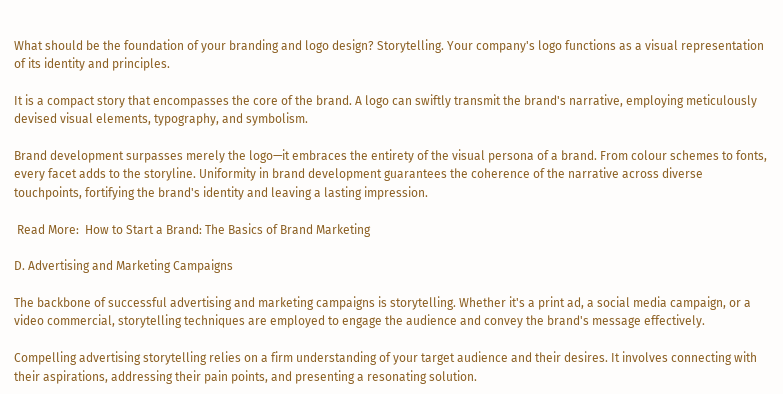What should be the foundation of your branding and logo design? Storytelling. Your company's logo functions as a visual representation of its identity and principles.

It is a compact story that encompasses the core of the brand. A logo can swiftly transmit the brand's narrative, employing meticulously devised visual elements, typography, and symbolism.

Brand development surpasses merely the logo—it embraces the entirety of the visual persona of a brand. From colour schemes to fonts, every facet adds to the storyline. Uniformity in brand development guarantees the coherence of the narrative across diverse touchpoints, fortifying the brand's identity and leaving a lasting impression.

 Read More:  How to Start a Brand: The Basics of Brand Marketing

D. Advertising and Marketing Campaigns

The backbone of successful advertising and marketing campaigns is storytelling. Whether it's a print ad, a social media campaign, or a video commercial, storytelling techniques are employed to engage the audience and convey the brand's message effectively.

Compelling advertising storytelling relies on a firm understanding of your target audience and their desires. It involves connecting with their aspirations, addressing their pain points, and presenting a resonating solution.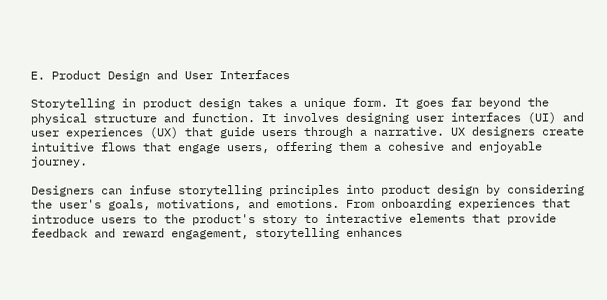E. Product Design and User Interfaces

Storytelling in product design takes a unique form. It goes far beyond the physical structure and function. It involves designing user interfaces (UI) and user experiences (UX) that guide users through a narrative. UX designers create intuitive flows that engage users, offering them a cohesive and enjoyable journey.

Designers can infuse storytelling principles into product design by considering the user's goals, motivations, and emotions. From onboarding experiences that introduce users to the product's story to interactive elements that provide feedback and reward engagement, storytelling enhances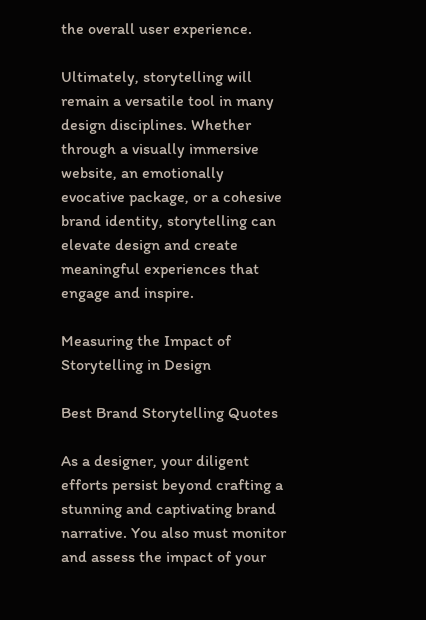the overall user experience.

Ultimately, storytelling will remain a versatile tool in many design disciplines. Whether through a visually immersive website, an emotionally evocative package, or a cohesive brand identity, storytelling can elevate design and create meaningful experiences that engage and inspire.

Measuring the Impact of Storytelling in Design

Best Brand Storytelling Quotes

As a designer, your diligent efforts persist beyond crafting a stunning and captivating brand narrative. You also must monitor and assess the impact of your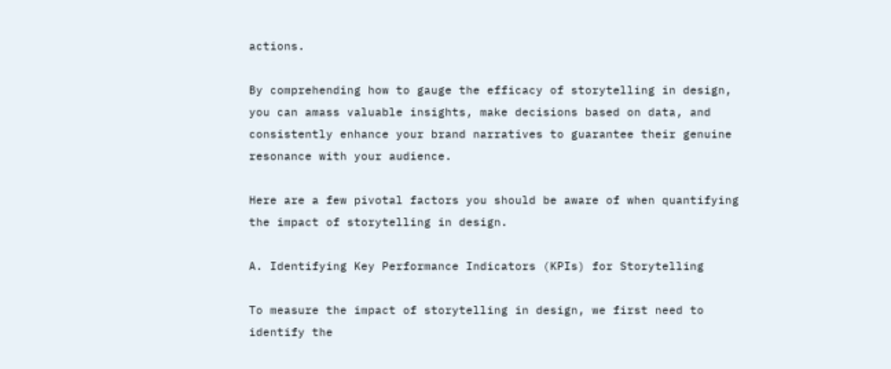actions.

By comprehending how to gauge the efficacy of storytelling in design, you can amass valuable insights, make decisions based on data, and consistently enhance your brand narratives to guarantee their genuine resonance with your audience.

Here are a few pivotal factors you should be aware of when quantifying the impact of storytelling in design.

A. Identifying Key Performance Indicators (KPIs) for Storytelling

To measure the impact of storytelling in design, we first need to identify the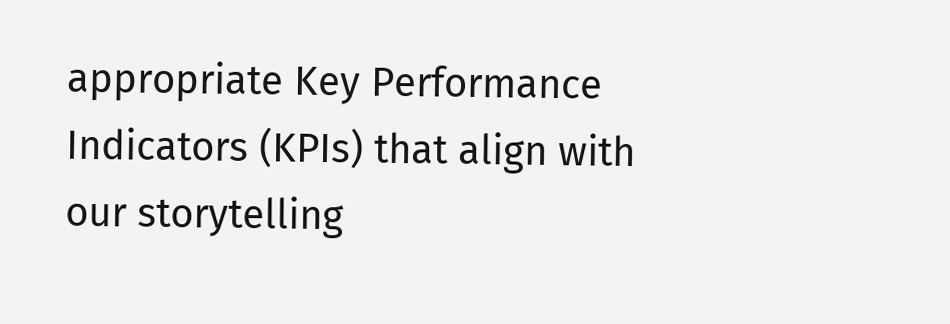appropriate Key Performance Indicators (KPIs) that align with our storytelling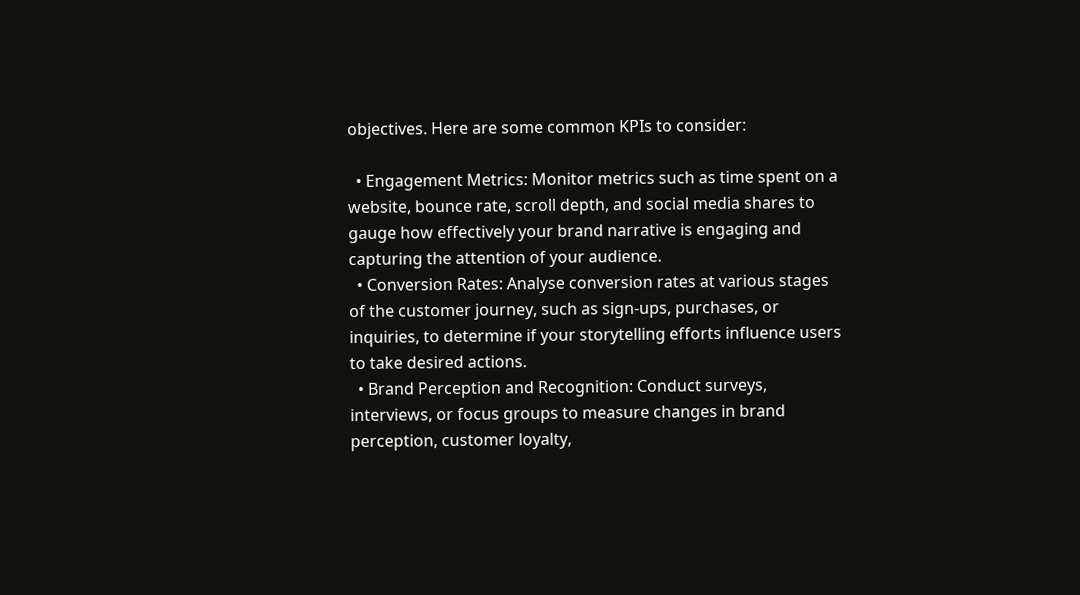objectives. Here are some common KPIs to consider:

  • Engagement Metrics: Monitor metrics such as time spent on a website, bounce rate, scroll depth, and social media shares to gauge how effectively your brand narrative is engaging and capturing the attention of your audience.
  • Conversion Rates: Analyse conversion rates at various stages of the customer journey, such as sign-ups, purchases, or inquiries, to determine if your storytelling efforts influence users to take desired actions.
  • Brand Perception and Recognition: Conduct surveys, interviews, or focus groups to measure changes in brand perception, customer loyalty,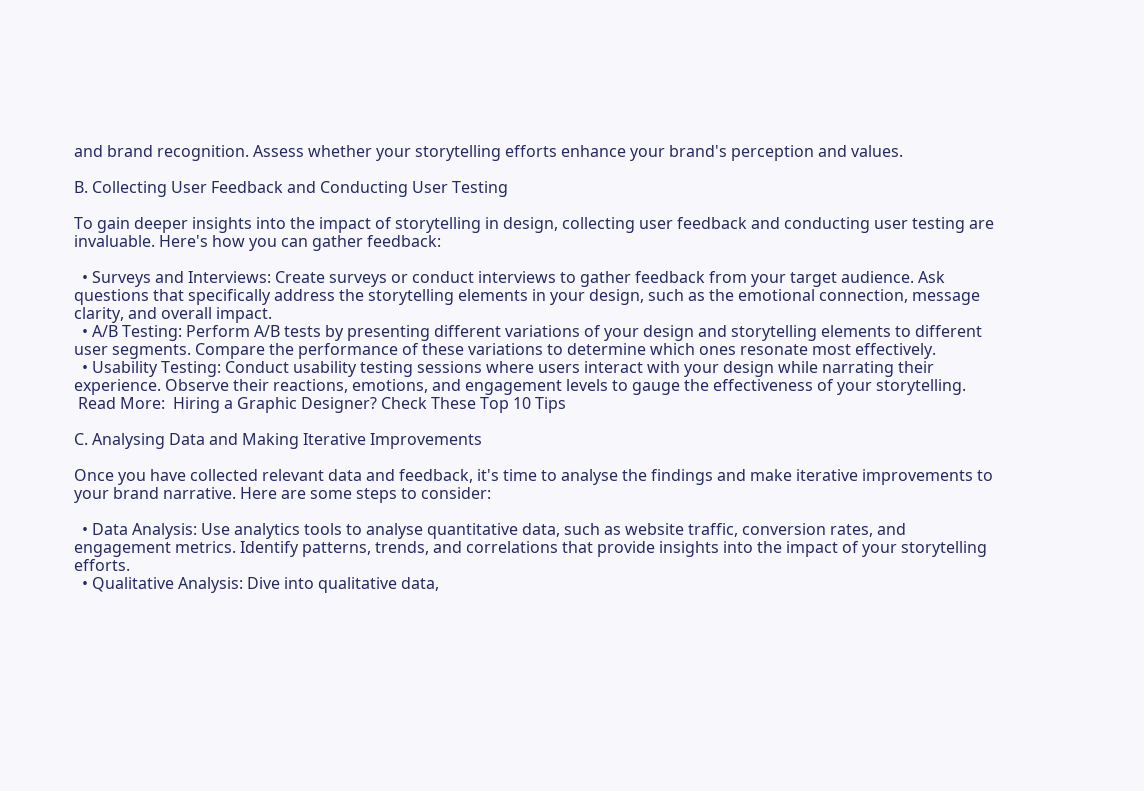and brand recognition. Assess whether your storytelling efforts enhance your brand's perception and values.

B. Collecting User Feedback and Conducting User Testing

To gain deeper insights into the impact of storytelling in design, collecting user feedback and conducting user testing are invaluable. Here's how you can gather feedback:

  • Surveys and Interviews: Create surveys or conduct interviews to gather feedback from your target audience. Ask questions that specifically address the storytelling elements in your design, such as the emotional connection, message clarity, and overall impact.
  • A/B Testing: Perform A/B tests by presenting different variations of your design and storytelling elements to different user segments. Compare the performance of these variations to determine which ones resonate most effectively.
  • Usability Testing: Conduct usability testing sessions where users interact with your design while narrating their experience. Observe their reactions, emotions, and engagement levels to gauge the effectiveness of your storytelling.
 Read More:  Hiring a Graphic Designer? Check These Top 10 Tips

C. Analysing Data and Making Iterative Improvements

Once you have collected relevant data and feedback, it's time to analyse the findings and make iterative improvements to your brand narrative. Here are some steps to consider:

  • Data Analysis: Use analytics tools to analyse quantitative data, such as website traffic, conversion rates, and engagement metrics. Identify patterns, trends, and correlations that provide insights into the impact of your storytelling efforts.
  • Qualitative Analysis: Dive into qualitative data,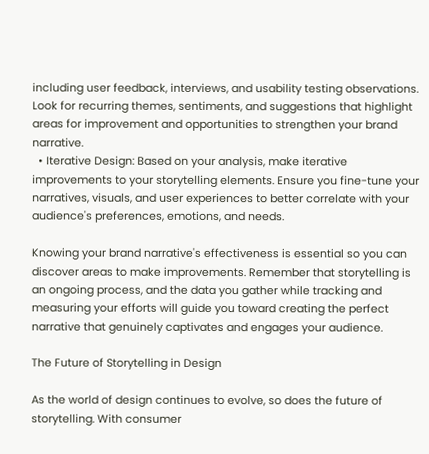including user feedback, interviews, and usability testing observations. Look for recurring themes, sentiments, and suggestions that highlight areas for improvement and opportunities to strengthen your brand narrative.
  • Iterative Design: Based on your analysis, make iterative improvements to your storytelling elements. Ensure you fine-tune your narratives, visuals, and user experiences to better correlate with your audience's preferences, emotions, and needs.

Knowing your brand narrative's effectiveness is essential so you can discover areas to make improvements. Remember that storytelling is an ongoing process, and the data you gather while tracking and measuring your efforts will guide you toward creating the perfect narrative that genuinely captivates and engages your audience.

The Future of Storytelling in Design

As the world of design continues to evolve, so does the future of storytelling. With consumer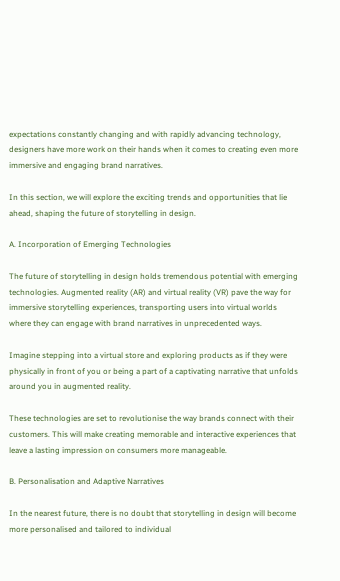expectations constantly changing and with rapidly advancing technology, designers have more work on their hands when it comes to creating even more immersive and engaging brand narratives.

In this section, we will explore the exciting trends and opportunities that lie ahead, shaping the future of storytelling in design.

A. Incorporation of Emerging Technologies

The future of storytelling in design holds tremendous potential with emerging technologies. Augmented reality (AR) and virtual reality (VR) pave the way for immersive storytelling experiences, transporting users into virtual worlds where they can engage with brand narratives in unprecedented ways.

Imagine stepping into a virtual store and exploring products as if they were physically in front of you or being a part of a captivating narrative that unfolds around you in augmented reality.

These technologies are set to revolutionise the way brands connect with their customers. This will make creating memorable and interactive experiences that leave a lasting impression on consumers more manageable.

B. Personalisation and Adaptive Narratives

In the nearest future, there is no doubt that storytelling in design will become more personalised and tailored to individual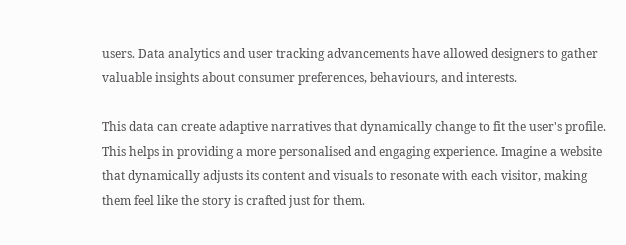users. Data analytics and user tracking advancements have allowed designers to gather valuable insights about consumer preferences, behaviours, and interests.

This data can create adaptive narratives that dynamically change to fit the user's profile. This helps in providing a more personalised and engaging experience. Imagine a website that dynamically adjusts its content and visuals to resonate with each visitor, making them feel like the story is crafted just for them.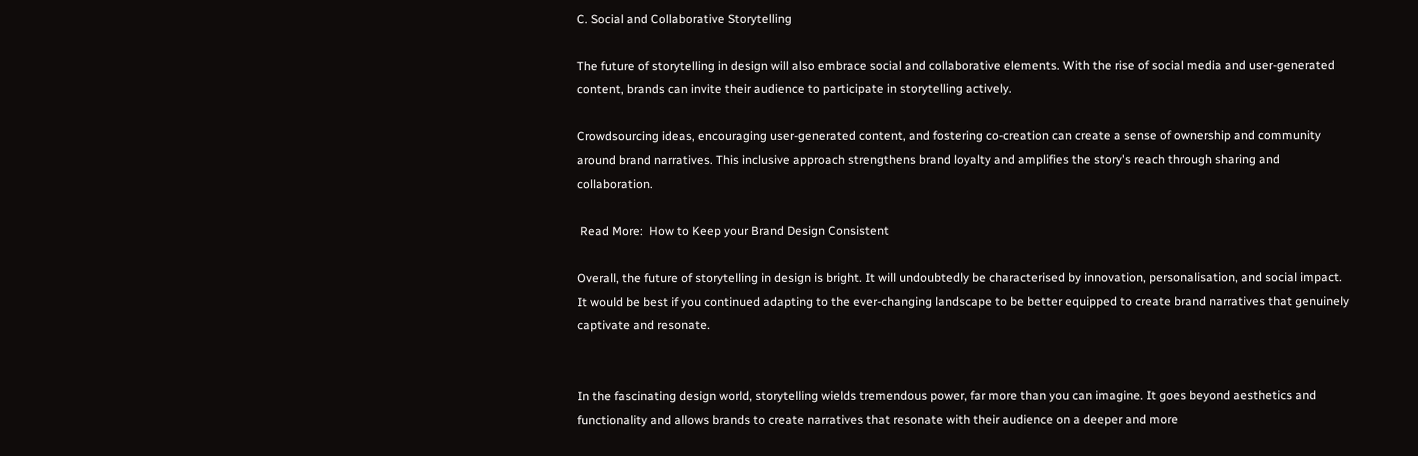C. Social and Collaborative Storytelling

The future of storytelling in design will also embrace social and collaborative elements. With the rise of social media and user-generated content, brands can invite their audience to participate in storytelling actively.

Crowdsourcing ideas, encouraging user-generated content, and fostering co-creation can create a sense of ownership and community around brand narratives. This inclusive approach strengthens brand loyalty and amplifies the story's reach through sharing and collaboration.

 Read More:  How to Keep your Brand Design Consistent

Overall, the future of storytelling in design is bright. It will undoubtedly be characterised by innovation, personalisation, and social impact. It would be best if you continued adapting to the ever-changing landscape to be better equipped to create brand narratives that genuinely captivate and resonate.


In the fascinating design world, storytelling wields tremendous power, far more than you can imagine. It goes beyond aesthetics and functionality and allows brands to create narratives that resonate with their audience on a deeper and more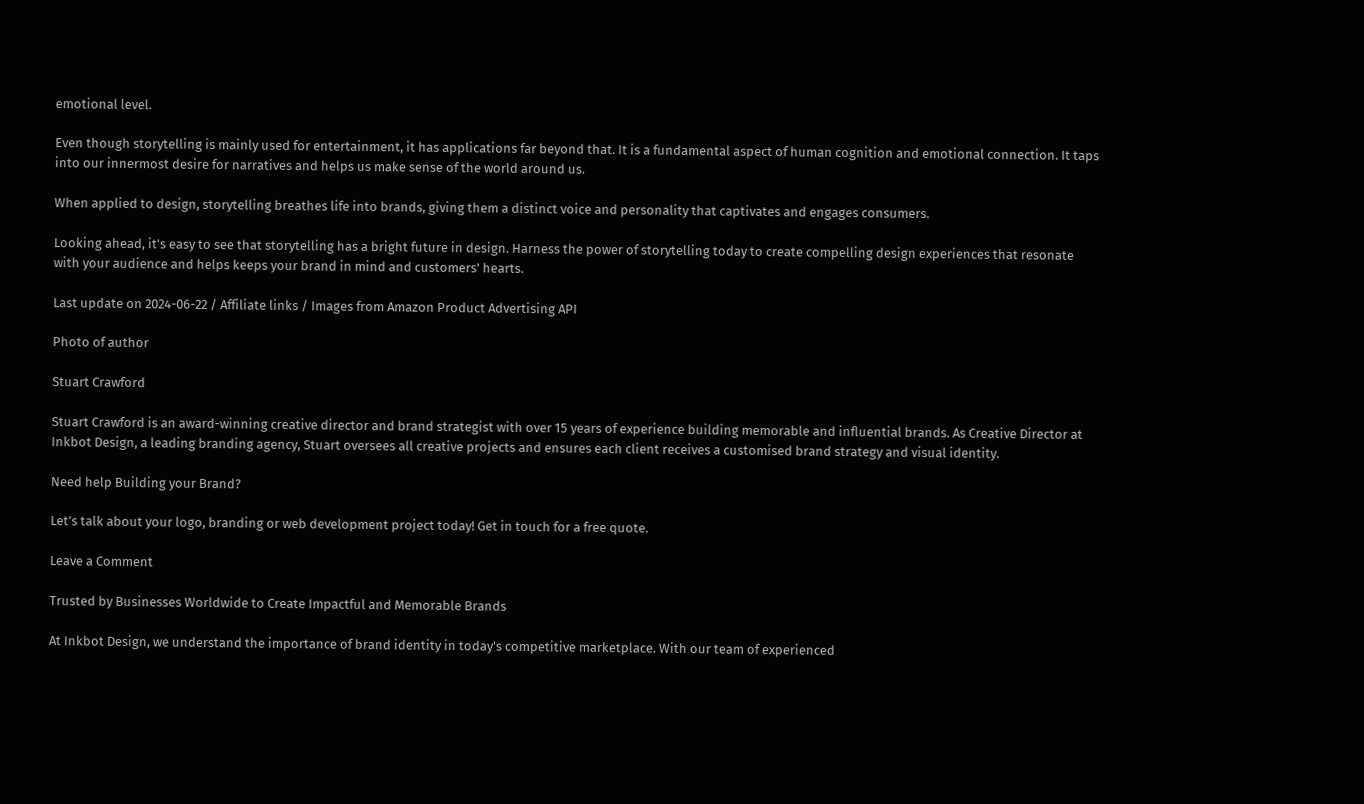emotional level.

Even though storytelling is mainly used for entertainment, it has applications far beyond that. It is a fundamental aspect of human cognition and emotional connection. It taps into our innermost desire for narratives and helps us make sense of the world around us.

When applied to design, storytelling breathes life into brands, giving them a distinct voice and personality that captivates and engages consumers.

Looking ahead, it's easy to see that storytelling has a bright future in design. Harness the power of storytelling today to create compelling design experiences that resonate with your audience and helps keeps your brand in mind and customers' hearts.

Last update on 2024-06-22 / Affiliate links / Images from Amazon Product Advertising API

Photo of author

Stuart Crawford

Stuart Crawford is an award-winning creative director and brand strategist with over 15 years of experience building memorable and influential brands. As Creative Director at Inkbot Design, a leading branding agency, Stuart oversees all creative projects and ensures each client receives a customised brand strategy and visual identity.

Need help Building your Brand?

Let’s talk about your logo, branding or web development project today! Get in touch for a free quote.

Leave a Comment

Trusted by Businesses Worldwide to Create Impactful and Memorable Brands

At Inkbot Design, we understand the importance of brand identity in today's competitive marketplace. With our team of experienced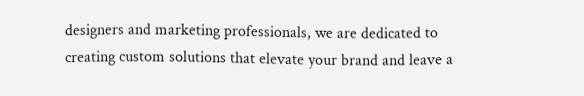designers and marketing professionals, we are dedicated to creating custom solutions that elevate your brand and leave a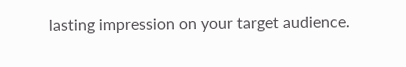lasting impression on your target audience.